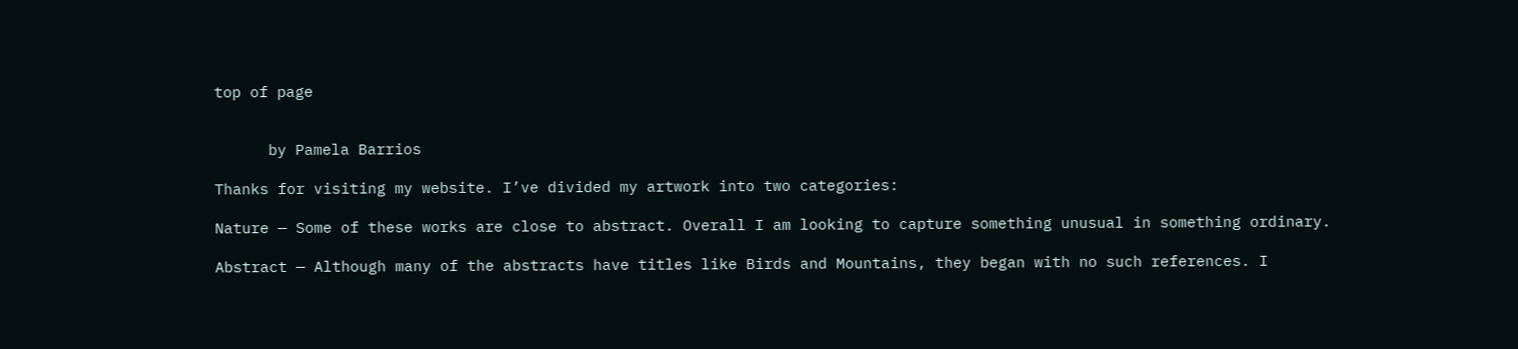top of page


      by Pamela Barrios

Thanks for visiting my website. I’ve divided my artwork into two categories:

Nature — Some of these works are close to abstract. Overall I am looking to capture something unusual in something ordinary.

Abstract — Although many of the abstracts have titles like Birds and Mountains, they began with no such references. I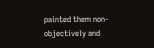painted them non-objectively and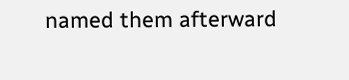named them afterward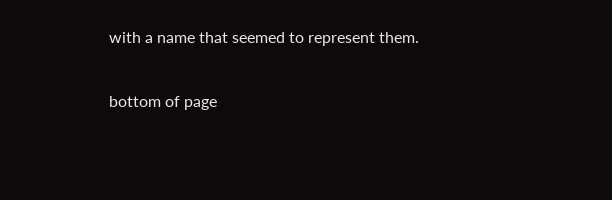with a name that seemed to represent them.

bottom of page